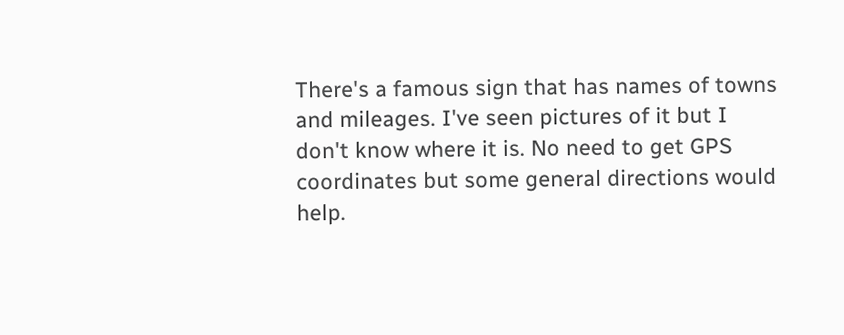There's a famous sign that has names of towns and mileages. I've seen pictures of it but I don't know where it is. No need to get GPS coordinates but some general directions would help.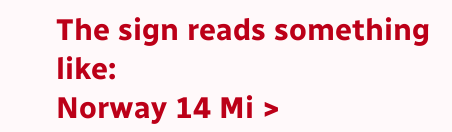The sign reads something like:
Norway 14 Mi >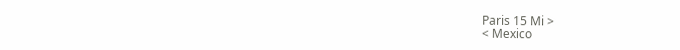Paris 15 Mi >
< Mexico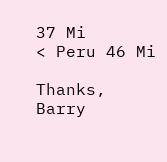37 Mi
< Peru 46 Mi

Thanks, Barry